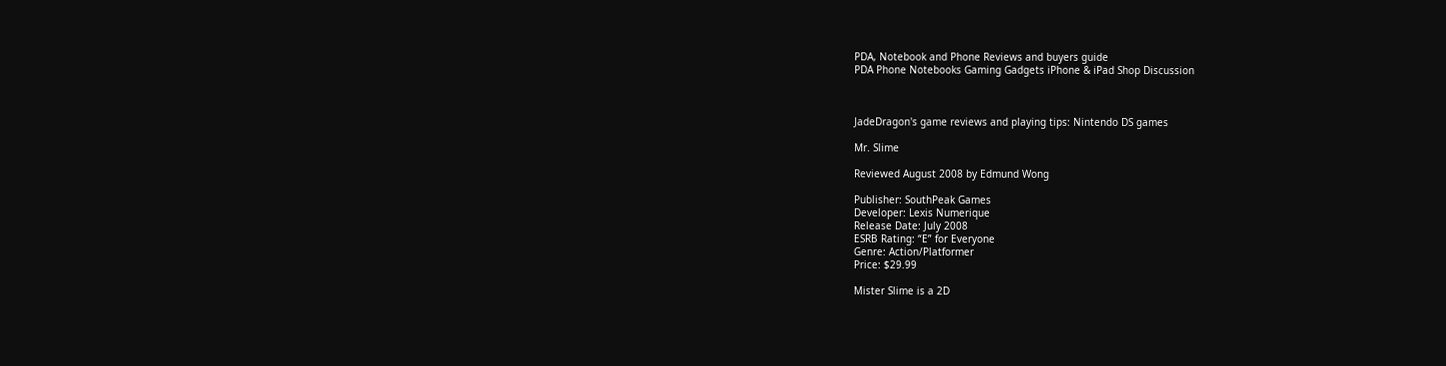PDA, Notebook and Phone Reviews and buyers guide
PDA Phone Notebooks Gaming Gadgets iPhone & iPad Shop Discussion



JadeDragon's game reviews and playing tips: Nintendo DS games

Mr. Slime

Reviewed August 2008 by Edmund Wong

Publisher: SouthPeak Games
Developer: Lexis Numerique
Release Date: July 2008
ESRB Rating: “E” for Everyone
Genre: Action/Platformer
Price: $29.99

Mister Slime is a 2D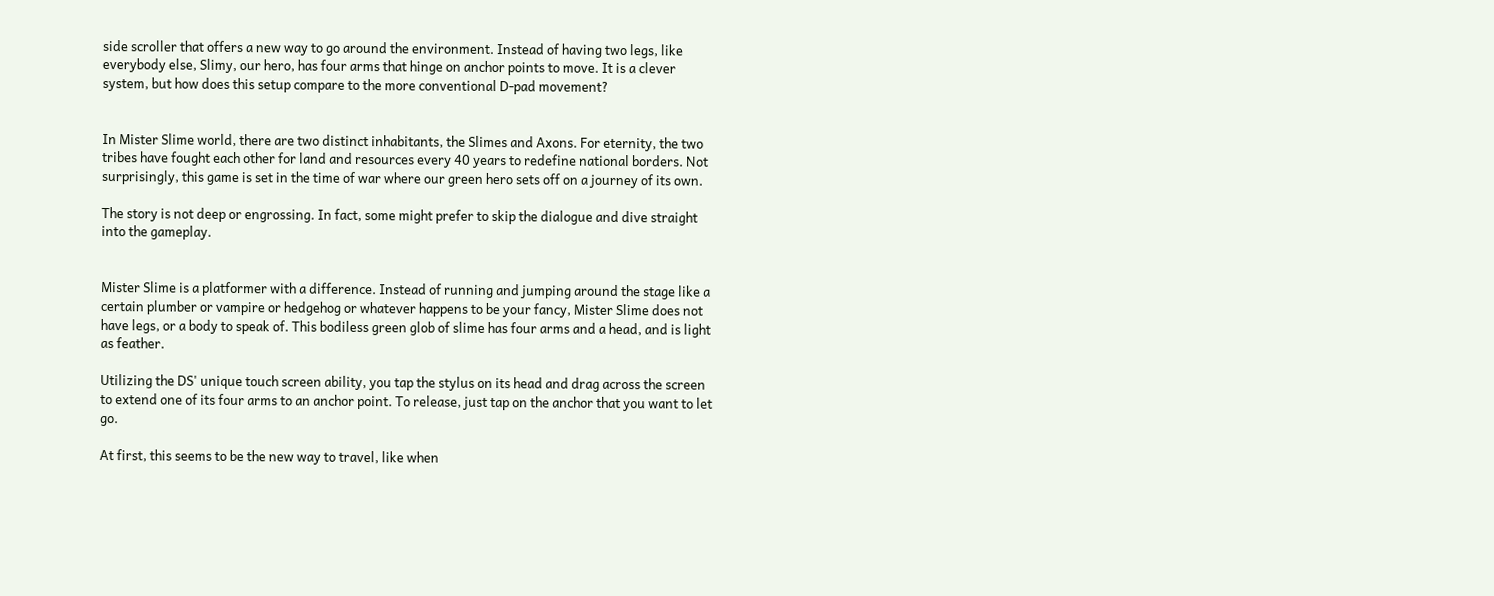side scroller that offers a new way to go around the environment. Instead of having two legs, like everybody else, Slimy, our hero, has four arms that hinge on anchor points to move. It is a clever system, but how does this setup compare to the more conventional D-pad movement?


In Mister Slime world, there are two distinct inhabitants, the Slimes and Axons. For eternity, the two tribes have fought each other for land and resources every 40 years to redefine national borders. Not surprisingly, this game is set in the time of war where our green hero sets off on a journey of its own.

The story is not deep or engrossing. In fact, some might prefer to skip the dialogue and dive straight into the gameplay.


Mister Slime is a platformer with a difference. Instead of running and jumping around the stage like a certain plumber or vampire or hedgehog or whatever happens to be your fancy, Mister Slime does not have legs, or a body to speak of. This bodiless green glob of slime has four arms and a head, and is light as feather.

Utilizing the DS' unique touch screen ability, you tap the stylus on its head and drag across the screen to extend one of its four arms to an anchor point. To release, just tap on the anchor that you want to let go.

At first, this seems to be the new way to travel, like when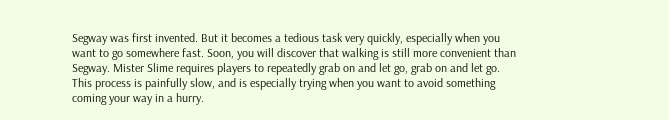Segway was first invented. But it becomes a tedious task very quickly, especially when you want to go somewhere fast. Soon, you will discover that walking is still more convenient than Segway. Mister Slime requires players to repeatedly grab on and let go, grab on and let go. This process is painfully slow, and is especially trying when you want to avoid something coming your way in a hurry.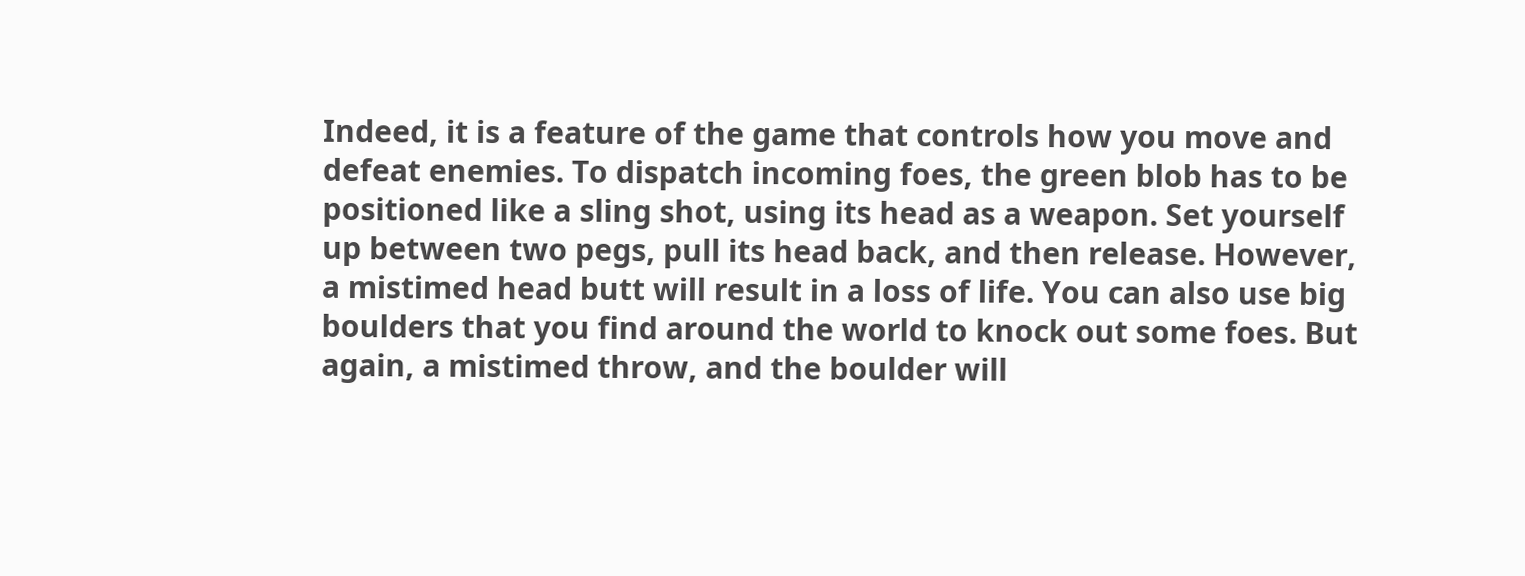Indeed, it is a feature of the game that controls how you move and defeat enemies. To dispatch incoming foes, the green blob has to be positioned like a sling shot, using its head as a weapon. Set yourself up between two pegs, pull its head back, and then release. However, a mistimed head butt will result in a loss of life. You can also use big boulders that you find around the world to knock out some foes. But again, a mistimed throw, and the boulder will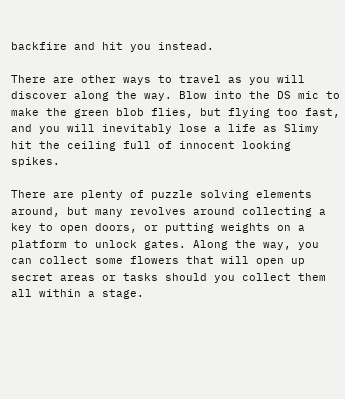backfire and hit you instead.

There are other ways to travel as you will discover along the way. Blow into the DS mic to make the green blob flies, but flying too fast, and you will inevitably lose a life as Slimy hit the ceiling full of innocent looking spikes.

There are plenty of puzzle solving elements around, but many revolves around collecting a key to open doors, or putting weights on a platform to unlock gates. Along the way, you can collect some flowers that will open up secret areas or tasks should you collect them all within a stage.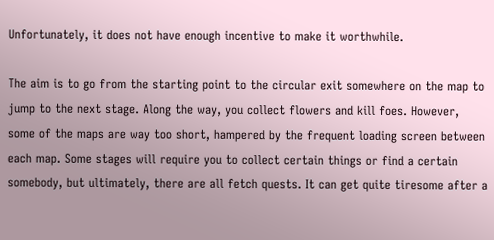Unfortunately, it does not have enough incentive to make it worthwhile.

The aim is to go from the starting point to the circular exit somewhere on the map to jump to the next stage. Along the way, you collect flowers and kill foes. However, some of the maps are way too short, hampered by the frequent loading screen between each map. Some stages will require you to collect certain things or find a certain somebody, but ultimately, there are all fetch quests. It can get quite tiresome after a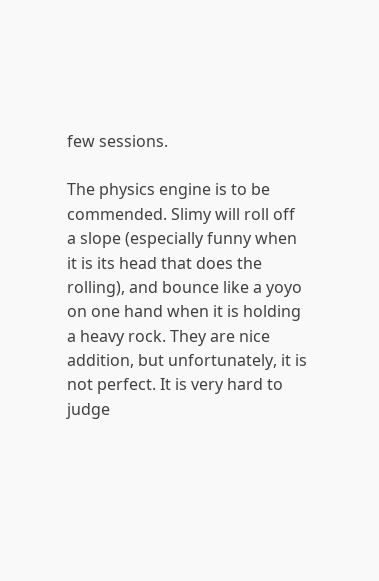few sessions.

The physics engine is to be commended. Slimy will roll off a slope (especially funny when it is its head that does the rolling), and bounce like a yoyo on one hand when it is holding a heavy rock. They are nice addition, but unfortunately, it is not perfect. It is very hard to judge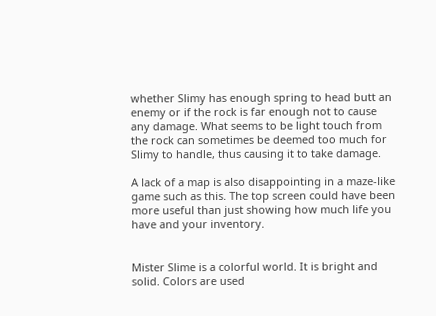whether Slimy has enough spring to head butt an enemy or if the rock is far enough not to cause any damage. What seems to be light touch from the rock can sometimes be deemed too much for Slimy to handle, thus causing it to take damage.

A lack of a map is also disappointing in a maze-like game such as this. The top screen could have been more useful than just showing how much life you have and your inventory.


Mister Slime is a colorful world. It is bright and solid. Colors are used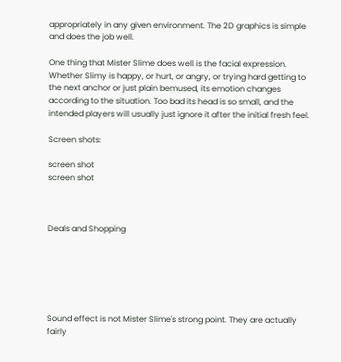appropriately in any given environment. The 2D graphics is simple and does the job well.

One thing that Mister Slime does well is the facial expression. Whether Slimy is happy, or hurt, or angry, or trying hard getting to the next anchor or just plain bemused, its emotion changes according to the situation. Too bad its head is so small, and the intended players will usually just ignore it after the initial fresh feel.

Screen shots:

screen shot
screen shot



Deals and Shopping






Sound effect is not Mister Slime's strong point. They are actually fairly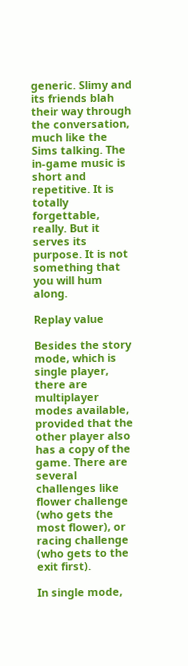generic. Slimy and its friends blah their way through the conversation, much like the Sims talking. The in-game music is short and repetitive. It is totally forgettable, really. But it serves its purpose. It is not something that you will hum along.

Replay value

Besides the story mode, which is single player, there are multiplayer modes available, provided that the other player also has a copy of the game. There are several challenges like flower challenge (who gets the most flower), or racing challenge (who gets to the exit first).

In single mode,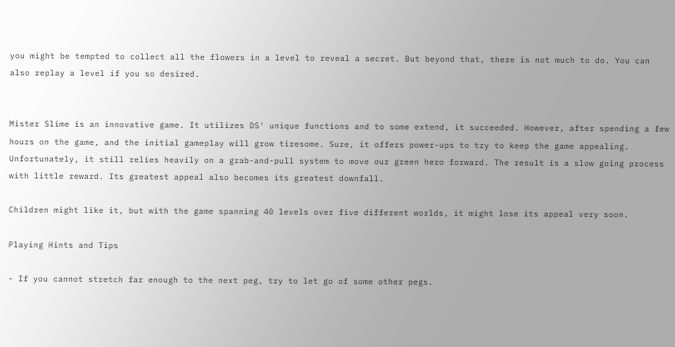you might be tempted to collect all the flowers in a level to reveal a secret. But beyond that, there is not much to do. You can also replay a level if you so desired.


Mister Slime is an innovative game. It utilizes DS' unique functions and to some extend, it succeeded. However, after spending a few hours on the game, and the initial gameplay will grow tiresome. Sure, it offers power-ups to try to keep the game appealing. Unfortunately, it still relies heavily on a grab-and-pull system to move our green hero forward. The result is a slow going process with little reward. Its greatest appeal also becomes its greatest downfall.

Children might like it, but with the game spanning 40 levels over five different worlds, it might lose its appeal very soon.

Playing Hints and Tips

- If you cannot stretch far enough to the next peg, try to let go of some other pegs.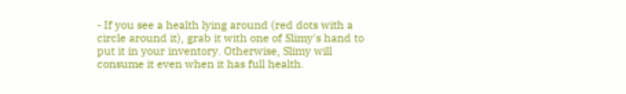- If you see a health lying around (red dots with a circle around it), grab it with one of Slimy's hand to put it in your inventory. Otherwise, Slimy will consume it even when it has full health.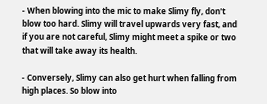- When blowing into the mic to make Slimy fly, don't blow too hard. Slimy will travel upwards very fast, and if you are not careful, Slimy might meet a spike or two that will take away its health.

- Conversely, Slimy can also get hurt when falling from high places. So blow into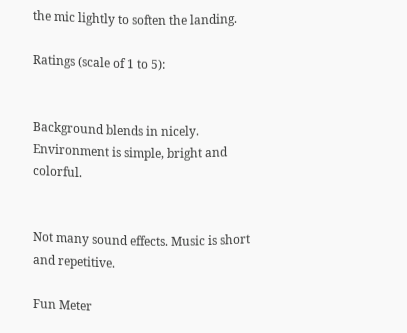the mic lightly to soften the landing.

Ratings (scale of 1 to 5):


Background blends in nicely. Environment is simple, bright and colorful.


Not many sound effects. Music is short and repetitive.

Fun Meter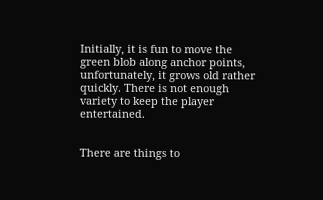Initially, it is fun to move the green blob along anchor points, unfortunately, it grows old rather quickly. There is not enough variety to keep the player entertained.


There are things to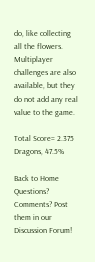do, like collecting all the flowers. Multiplayer challenges are also available, but they do not add any real value to the game.

Total Score= 2.375 Dragons, 47.5%

Back to Home Questions? Comments? Post them in our Discussion Forum!